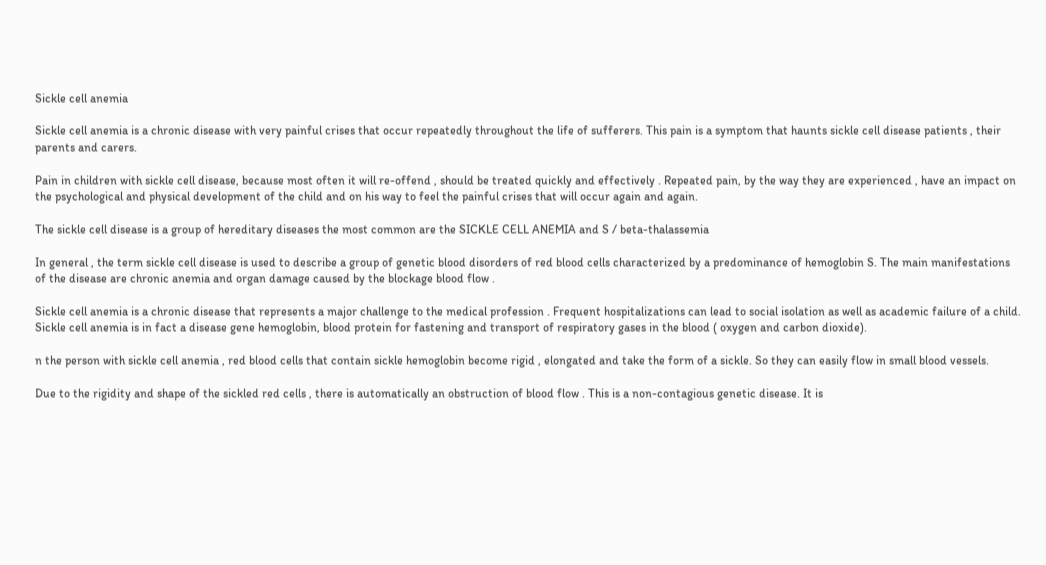Sickle cell anemia

Sickle cell anemia is a chronic disease with very painful crises that occur repeatedly throughout the life of sufferers. This pain is a symptom that haunts sickle cell disease patients , their parents and carers.

Pain in children with sickle cell disease, because most often it will re-offend , should be treated quickly and effectively . Repeated pain, by the way they are experienced , have an impact on the psychological and physical development of the child and on his way to feel the painful crises that will occur again and again.

The sickle cell disease is a group of hereditary diseases the most common are the SICKLE CELL ANEMIA and S / beta-thalassemia

In general , the term sickle cell disease is used to describe a group of genetic blood disorders of red blood cells characterized by a predominance of hemoglobin S. The main manifestations of the disease are chronic anemia and organ damage caused by the blockage blood flow .

Sickle cell anemia is a chronic disease that represents a major challenge to the medical profession . Frequent hospitalizations can lead to social isolation as well as academic failure of a child. Sickle cell anemia is in fact a disease gene hemoglobin, blood protein for fastening and transport of respiratory gases in the blood ( oxygen and carbon dioxide).

n the person with sickle cell anemia , red blood cells that contain sickle hemoglobin become rigid , elongated and take the form of a sickle. So they can easily flow in small blood vessels.

Due to the rigidity and shape of the sickled red cells , there is automatically an obstruction of blood flow . This is a non-contagious genetic disease. It is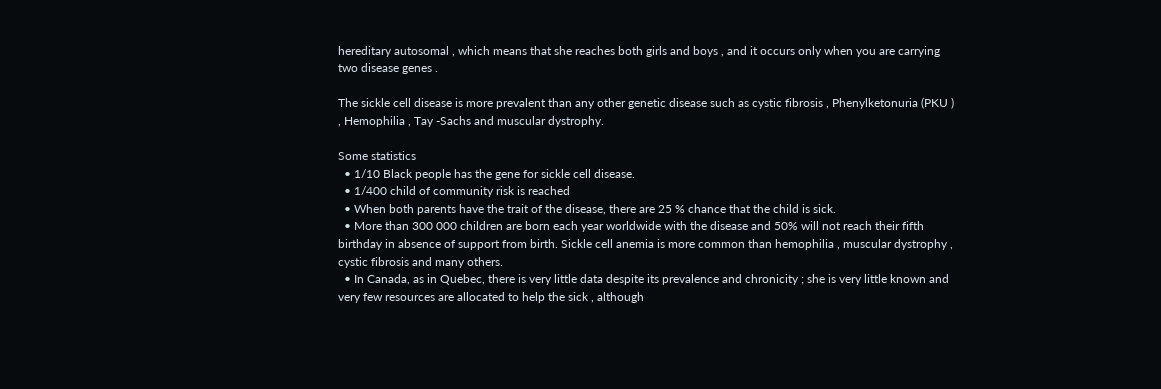hereditary autosomal , which means that she reaches both girls and boys , and it occurs only when you are carrying two disease genes .

The sickle cell disease is more prevalent than any other genetic disease such as cystic fibrosis , Phenylketonuria (PKU ) , Hemophilia , Tay -Sachs and muscular dystrophy.

Some statistics
  • 1/10 Black people has the gene for sickle cell disease.
  • 1/400 child of community risk is reached
  • When both parents have the trait of the disease, there are 25 % chance that the child is sick.
  • More than 300 000 children are born each year worldwide with the disease and 50% will not reach their fifth birthday in absence of support from birth. Sickle cell anemia is more common than hemophilia , muscular dystrophy , cystic fibrosis and many others.
  • In Canada, as in Quebec, there is very little data despite its prevalence and chronicity ; she is very little known and very few resources are allocated to help the sick , although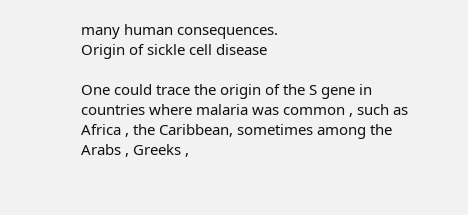many human consequences.
Origin of sickle cell disease

One could trace the origin of the S gene in countries where malaria was common , such as Africa , the Caribbean, sometimes among the Arabs , Greeks ,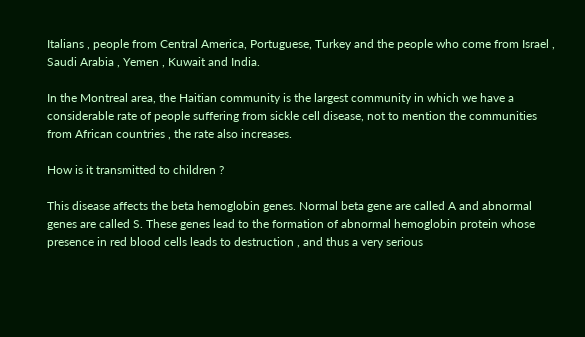Italians , people from Central America, Portuguese, Turkey and the people who come from Israel , Saudi Arabia , Yemen , Kuwait and India.

In the Montreal area, the Haitian community is the largest community in which we have a considerable rate of people suffering from sickle cell disease, not to mention the communities from African countries , the rate also increases.

How is it transmitted to children ?

This disease affects the beta hemoglobin genes. Normal beta gene are called A and abnormal genes are called S. These genes lead to the formation of abnormal hemoglobin protein whose presence in red blood cells leads to destruction , and thus a very serious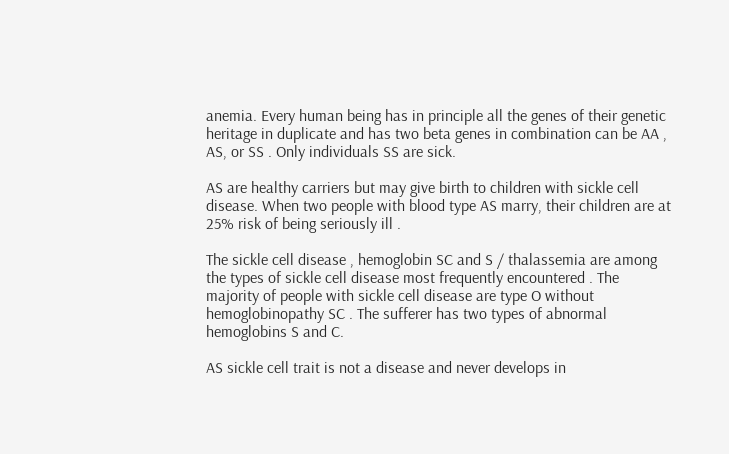anemia. Every human being has in principle all the genes of their genetic heritage in duplicate and has two beta genes in combination can be AA , AS, or SS . Only individuals SS are sick.

AS are healthy carriers but may give birth to children with sickle cell disease. When two people with blood type AS marry, their children are at 25% risk of being seriously ill .

The sickle cell disease , hemoglobin SC and S / thalassemia are among the types of sickle cell disease most frequently encountered . The majority of people with sickle cell disease are type O without hemoglobinopathy SC . The sufferer has two types of abnormal hemoglobins S and C.

AS sickle cell trait is not a disease and never develops in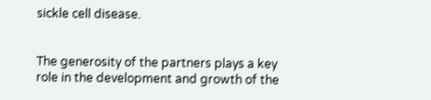sickle cell disease.


The generosity of the partners plays a key role in the development and growth of the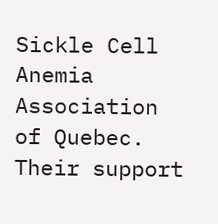Sickle Cell Anemia Association of Quebec. Their support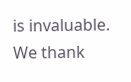is invaluable. We thank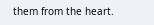them from the heart.